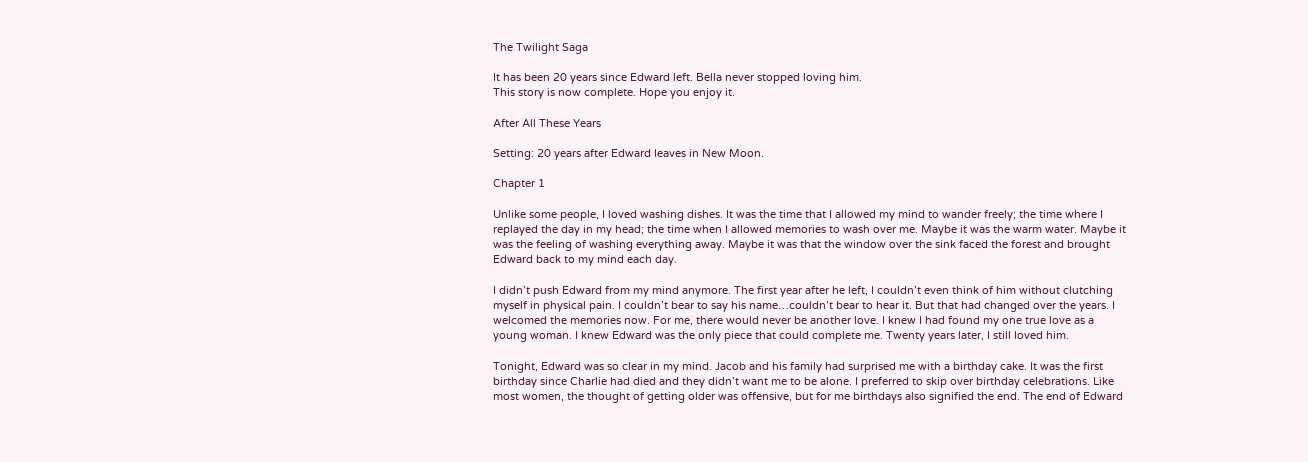The Twilight Saga

It has been 20 years since Edward left. Bella never stopped loving him.
This story is now complete. Hope you enjoy it.

After All These Years

Setting: 20 years after Edward leaves in New Moon.

Chapter 1

Unlike some people, I loved washing dishes. It was the time that I allowed my mind to wander freely; the time where I replayed the day in my head; the time when I allowed memories to wash over me. Maybe it was the warm water. Maybe it was the feeling of washing everything away. Maybe it was that the window over the sink faced the forest and brought Edward back to my mind each day.

I didn’t push Edward from my mind anymore. The first year after he left, I couldn’t even think of him without clutching myself in physical pain. I couldn’t bear to say his name…couldn’t bear to hear it. But that had changed over the years. I welcomed the memories now. For me, there would never be another love. I knew I had found my one true love as a young woman. I knew Edward was the only piece that could complete me. Twenty years later, I still loved him.

Tonight, Edward was so clear in my mind. Jacob and his family had surprised me with a birthday cake. It was the first birthday since Charlie had died and they didn’t want me to be alone. I preferred to skip over birthday celebrations. Like most women, the thought of getting older was offensive, but for me birthdays also signified the end. The end of Edward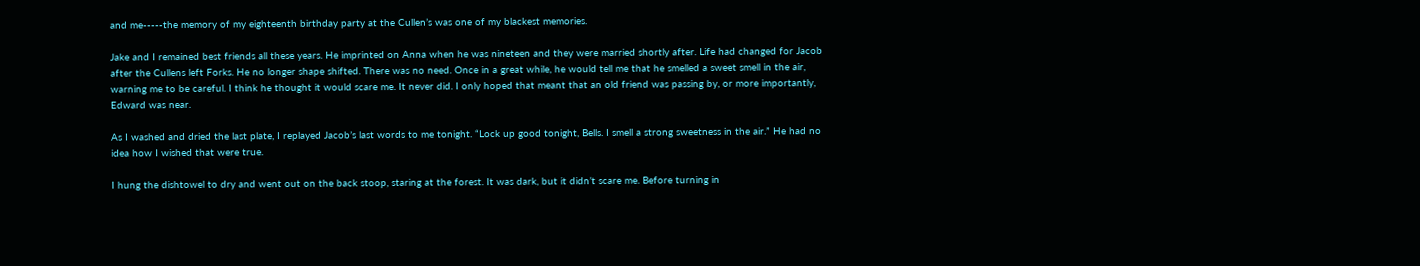and me-----the memory of my eighteenth birthday party at the Cullen’s was one of my blackest memories.

Jake and I remained best friends all these years. He imprinted on Anna when he was nineteen and they were married shortly after. Life had changed for Jacob after the Cullens left Forks. He no longer shape shifted. There was no need. Once in a great while, he would tell me that he smelled a sweet smell in the air, warning me to be careful. I think he thought it would scare me. It never did. I only hoped that meant that an old friend was passing by, or more importantly, Edward was near.

As I washed and dried the last plate, I replayed Jacob’s last words to me tonight. “Lock up good tonight, Bells. I smell a strong sweetness in the air.” He had no idea how I wished that were true.

I hung the dishtowel to dry and went out on the back stoop, staring at the forest. It was dark, but it didn’t scare me. Before turning in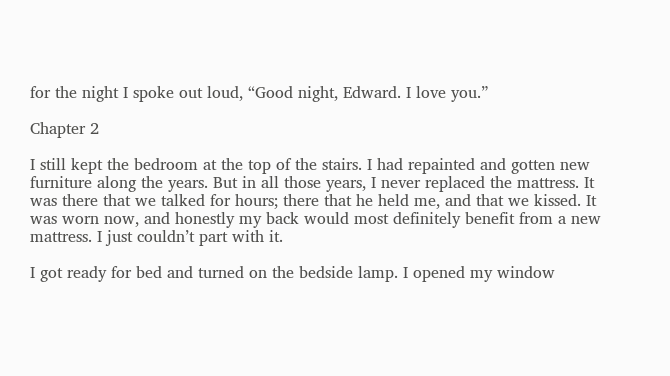for the night I spoke out loud, “Good night, Edward. I love you.”

Chapter 2

I still kept the bedroom at the top of the stairs. I had repainted and gotten new furniture along the years. But in all those years, I never replaced the mattress. It was there that we talked for hours; there that he held me, and that we kissed. It was worn now, and honestly my back would most definitely benefit from a new mattress. I just couldn’t part with it.

I got ready for bed and turned on the bedside lamp. I opened my window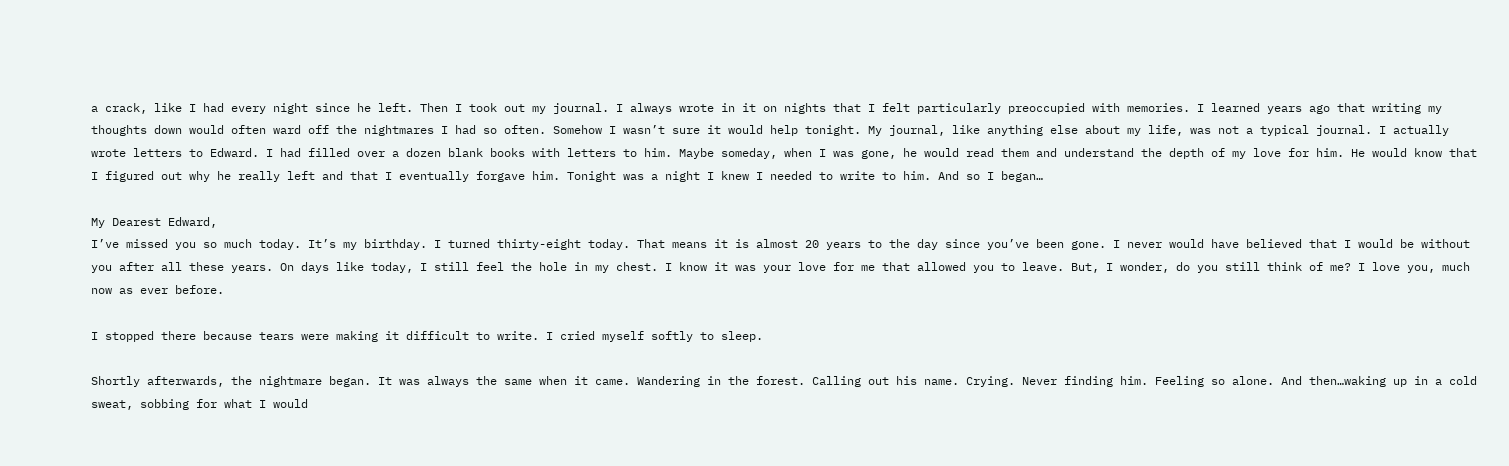a crack, like I had every night since he left. Then I took out my journal. I always wrote in it on nights that I felt particularly preoccupied with memories. I learned years ago that writing my thoughts down would often ward off the nightmares I had so often. Somehow I wasn’t sure it would help tonight. My journal, like anything else about my life, was not a typical journal. I actually wrote letters to Edward. I had filled over a dozen blank books with letters to him. Maybe someday, when I was gone, he would read them and understand the depth of my love for him. He would know that I figured out why he really left and that I eventually forgave him. Tonight was a night I knew I needed to write to him. And so I began…

My Dearest Edward,
I’ve missed you so much today. It’s my birthday. I turned thirty-eight today. That means it is almost 20 years to the day since you’ve been gone. I never would have believed that I would be without you after all these years. On days like today, I still feel the hole in my chest. I know it was your love for me that allowed you to leave. But, I wonder, do you still think of me? I love you, much now as ever before.

I stopped there because tears were making it difficult to write. I cried myself softly to sleep.

Shortly afterwards, the nightmare began. It was always the same when it came. Wandering in the forest. Calling out his name. Crying. Never finding him. Feeling so alone. And then…waking up in a cold sweat, sobbing for what I would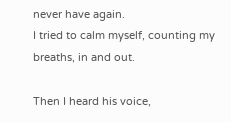never have again.
I tried to calm myself, counting my breaths, in and out.

Then I heard his voice,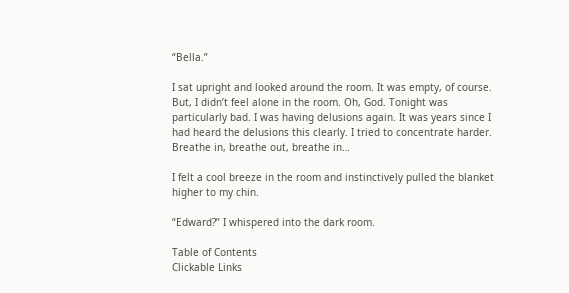“Bella.”

I sat upright and looked around the room. It was empty, of course. But, I didn’t feel alone in the room. Oh, God. Tonight was particularly bad. I was having delusions again. It was years since I had heard the delusions this clearly. I tried to concentrate harder. Breathe in, breathe out, breathe in…

I felt a cool breeze in the room and instinctively pulled the blanket higher to my chin.

“Edward?” I whispered into the dark room.

Table of Contents
Clickable Links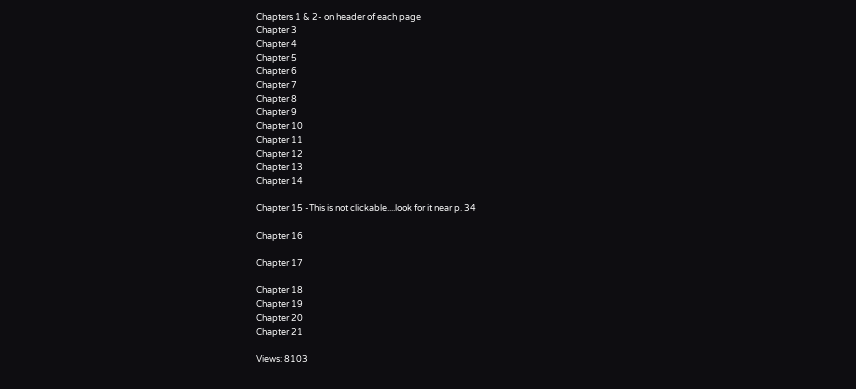Chapters 1 & 2- on header of each page
Chapter 3
Chapter 4
Chapter 5
Chapter 6
Chapter 7
Chapter 8
Chapter 9
Chapter 10
Chapter 11
Chapter 12
Chapter 13
Chapter 14

Chapter 15 -This is not clickable....look for it near p. 34

Chapter 16

Chapter 17

Chapter 18
Chapter 19
Chapter 20
Chapter 21

Views: 8103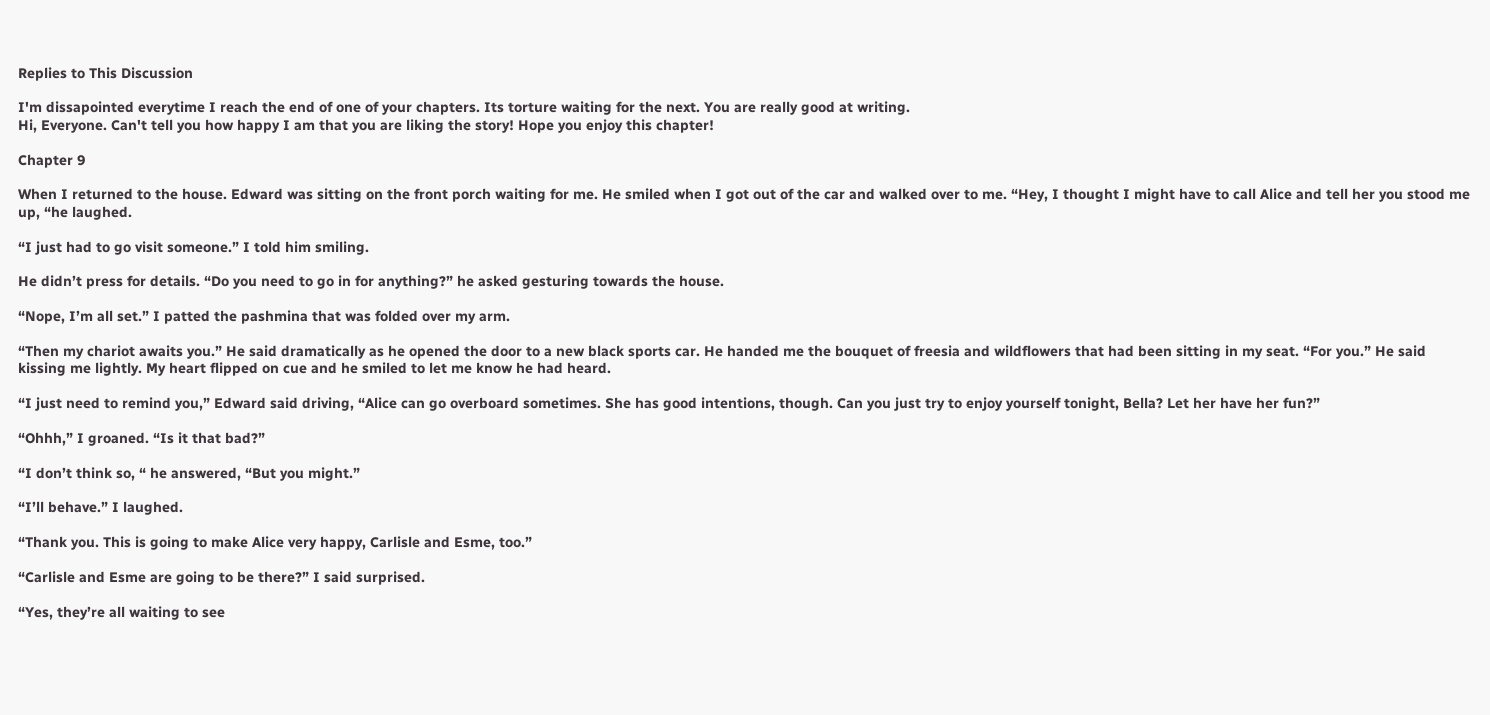Replies to This Discussion

I'm dissapointed everytime I reach the end of one of your chapters. Its torture waiting for the next. You are really good at writing.
Hi, Everyone. Can't tell you how happy I am that you are liking the story! Hope you enjoy this chapter!

Chapter 9

When I returned to the house. Edward was sitting on the front porch waiting for me. He smiled when I got out of the car and walked over to me. “Hey, I thought I might have to call Alice and tell her you stood me up, “he laughed.

“I just had to go visit someone.” I told him smiling.

He didn’t press for details. “Do you need to go in for anything?” he asked gesturing towards the house.

“Nope, I’m all set.” I patted the pashmina that was folded over my arm.

“Then my chariot awaits you.” He said dramatically as he opened the door to a new black sports car. He handed me the bouquet of freesia and wildflowers that had been sitting in my seat. “For you.” He said kissing me lightly. My heart flipped on cue and he smiled to let me know he had heard.

“I just need to remind you,” Edward said driving, “Alice can go overboard sometimes. She has good intentions, though. Can you just try to enjoy yourself tonight, Bella? Let her have her fun?”

“Ohhh,” I groaned. “Is it that bad?”

“I don’t think so, “ he answered, “But you might.”

“I’ll behave.” I laughed.

“Thank you. This is going to make Alice very happy, Carlisle and Esme, too.”

“Carlisle and Esme are going to be there?” I said surprised.

“Yes, they’re all waiting to see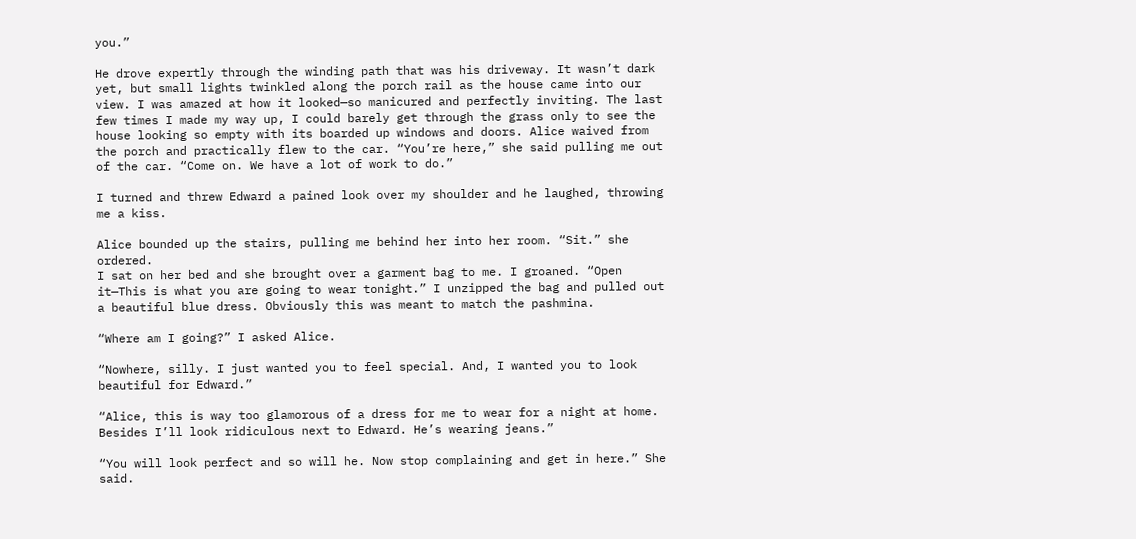you.”

He drove expertly through the winding path that was his driveway. It wasn’t dark yet, but small lights twinkled along the porch rail as the house came into our view. I was amazed at how it looked—so manicured and perfectly inviting. The last few times I made my way up, I could barely get through the grass only to see the house looking so empty with its boarded up windows and doors. Alice waived from the porch and practically flew to the car. “You’re here,” she said pulling me out of the car. “Come on. We have a lot of work to do.”

I turned and threw Edward a pained look over my shoulder and he laughed, throwing me a kiss.

Alice bounded up the stairs, pulling me behind her into her room. “Sit.” she ordered.
I sat on her bed and she brought over a garment bag to me. I groaned. “Open it—This is what you are going to wear tonight.” I unzipped the bag and pulled out a beautiful blue dress. Obviously this was meant to match the pashmina.

“Where am I going?” I asked Alice.

“Nowhere, silly. I just wanted you to feel special. And, I wanted you to look beautiful for Edward.”

“Alice, this is way too glamorous of a dress for me to wear for a night at home. Besides I’ll look ridiculous next to Edward. He’s wearing jeans.”

“You will look perfect and so will he. Now stop complaining and get in here.” She said.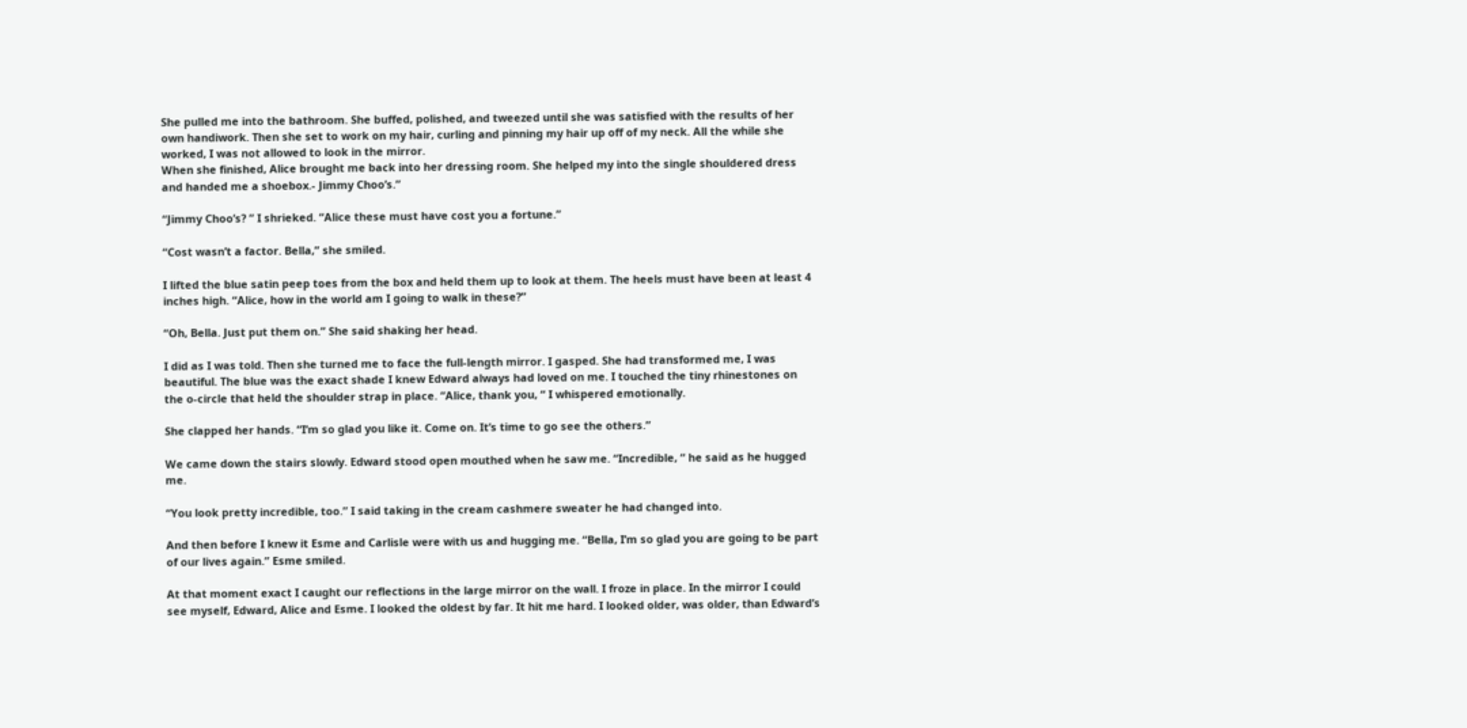She pulled me into the bathroom. She buffed, polished, and tweezed until she was satisfied with the results of her own handiwork. Then she set to work on my hair, curling and pinning my hair up off of my neck. All the while she worked, I was not allowed to look in the mirror.
When she finished, Alice brought me back into her dressing room. She helped my into the single shouldered dress and handed me a shoebox.- Jimmy Choo’s.”

“Jimmy Choo’s? ” I shrieked. “Alice these must have cost you a fortune.”

“Cost wasn’t a factor. Bella,” she smiled.

I lifted the blue satin peep toes from the box and held them up to look at them. The heels must have been at least 4 inches high. “Alice, how in the world am I going to walk in these?”

“Oh, Bella. Just put them on.” She said shaking her head.

I did as I was told. Then she turned me to face the full-length mirror. I gasped. She had transformed me, I was beautiful. The blue was the exact shade I knew Edward always had loved on me. I touched the tiny rhinestones on the o-circle that held the shoulder strap in place. “Alice, thank you, “ I whispered emotionally.

She clapped her hands. “I’m so glad you like it. Come on. It’s time to go see the others.”

We came down the stairs slowly. Edward stood open mouthed when he saw me. “Incredible, “ he said as he hugged me.

“You look pretty incredible, too.” I said taking in the cream cashmere sweater he had changed into.

And then before I knew it Esme and Carlisle were with us and hugging me. “Bella, I’m so glad you are going to be part of our lives again.” Esme smiled.

At that moment exact I caught our reflections in the large mirror on the wall. I froze in place. In the mirror I could see myself, Edward, Alice and Esme. I looked the oldest by far. It hit me hard. I looked older, was older, than Edward’s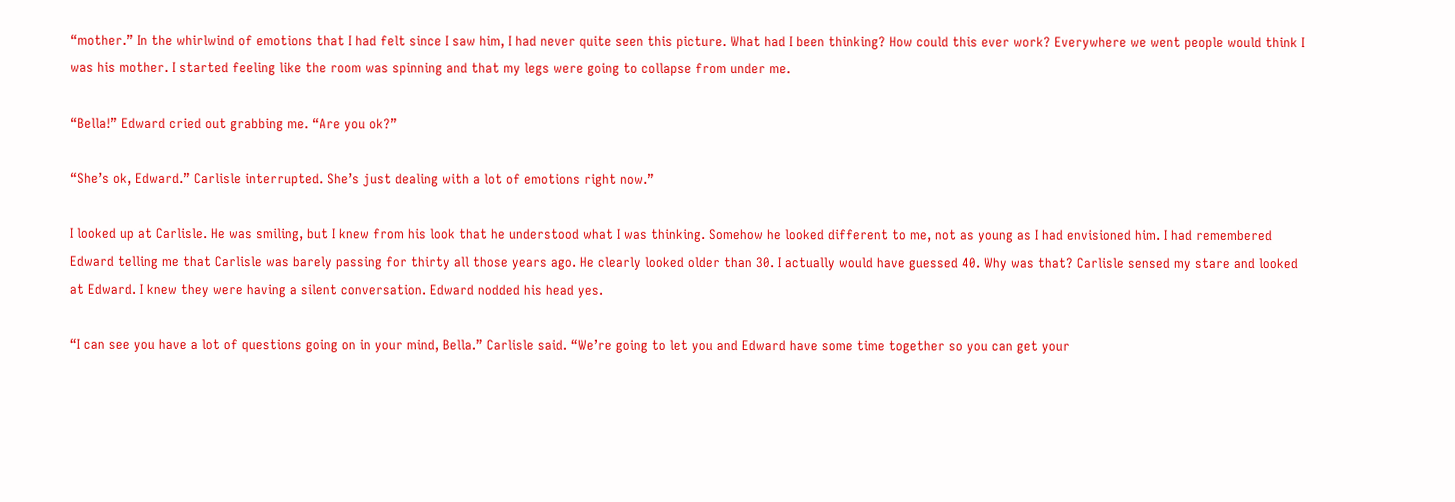“mother.” In the whirlwind of emotions that I had felt since I saw him, I had never quite seen this picture. What had I been thinking? How could this ever work? Everywhere we went people would think I was his mother. I started feeling like the room was spinning and that my legs were going to collapse from under me.

“Bella!” Edward cried out grabbing me. “Are you ok?”

“She’s ok, Edward.” Carlisle interrupted. She’s just dealing with a lot of emotions right now.”

I looked up at Carlisle. He was smiling, but I knew from his look that he understood what I was thinking. Somehow he looked different to me, not as young as I had envisioned him. I had remembered Edward telling me that Carlisle was barely passing for thirty all those years ago. He clearly looked older than 30. I actually would have guessed 40. Why was that? Carlisle sensed my stare and looked at Edward. I knew they were having a silent conversation. Edward nodded his head yes.

“I can see you have a lot of questions going on in your mind, Bella.” Carlisle said. “We’re going to let you and Edward have some time together so you can get your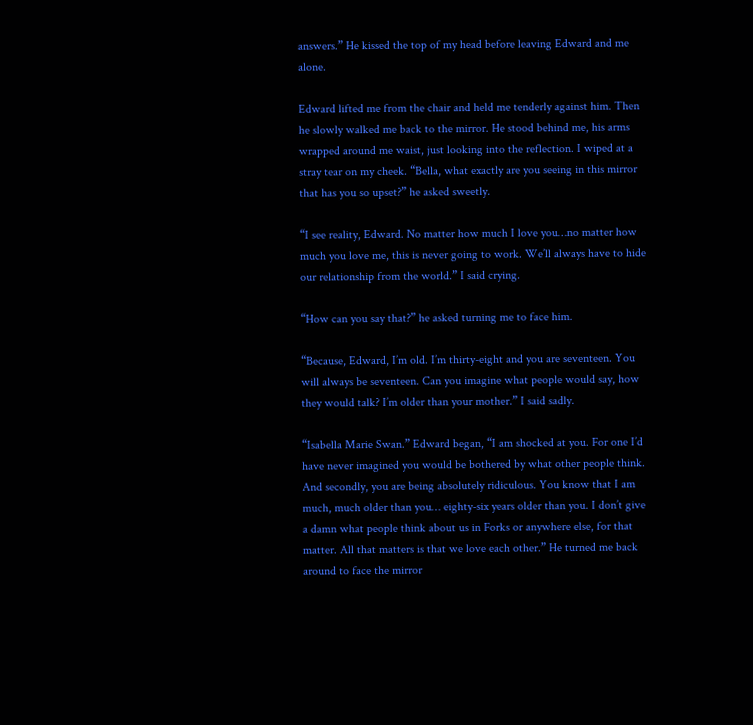answers.” He kissed the top of my head before leaving Edward and me alone.

Edward lifted me from the chair and held me tenderly against him. Then he slowly walked me back to the mirror. He stood behind me, his arms wrapped around me waist, just looking into the reflection. I wiped at a stray tear on my cheek. “Bella, what exactly are you seeing in this mirror that has you so upset?” he asked sweetly.

“I see reality, Edward. No matter how much I love you…no matter how much you love me, this is never going to work. We’ll always have to hide our relationship from the world.” I said crying.

“How can you say that?” he asked turning me to face him.

“Because, Edward, I’m old. I’m thirty-eight and you are seventeen. You will always be seventeen. Can you imagine what people would say, how they would talk? I’m older than your mother.” I said sadly.

“Isabella Marie Swan.” Edward began, “I am shocked at you. For one I’d have never imagined you would be bothered by what other people think. And secondly, you are being absolutely ridiculous. You know that I am much, much older than you… eighty-six years older than you. I don’t give a damn what people think about us in Forks or anywhere else, for that matter. All that matters is that we love each other.” He turned me back around to face the mirror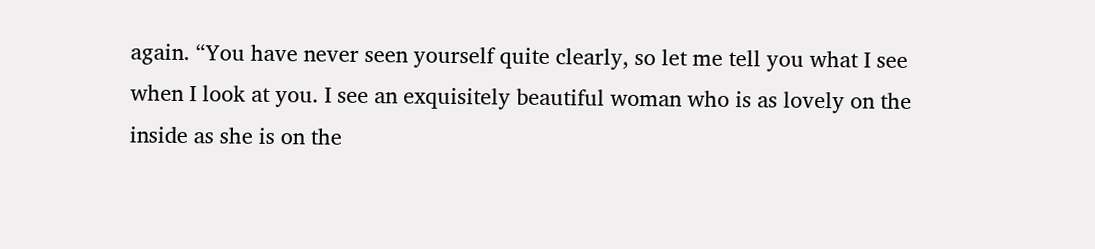again. “You have never seen yourself quite clearly, so let me tell you what I see when I look at you. I see an exquisitely beautiful woman who is as lovely on the inside as she is on the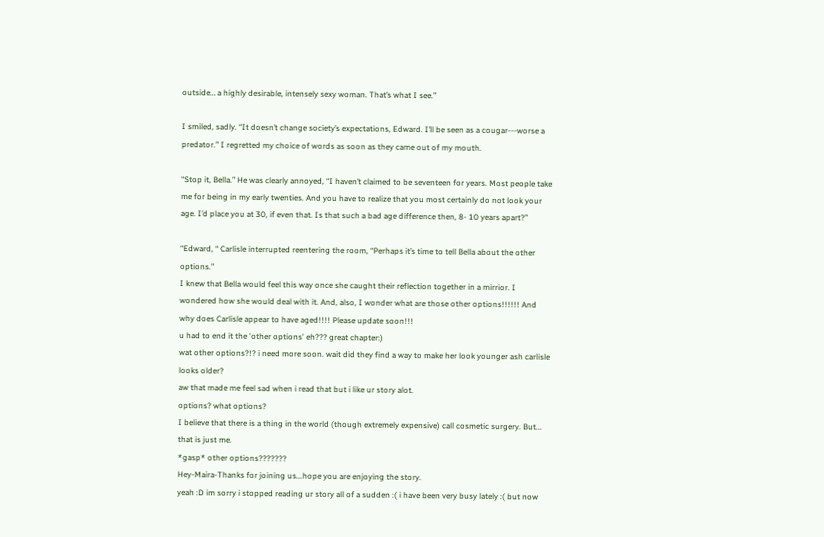outside… a highly desirable, intensely sexy woman. That’s what I see.”

I smiled, sadly. “It doesn’t change society’s expectations, Edward. I’ll be seen as a cougar---worse a predator.” I regretted my choice of words as soon as they came out of my mouth.

“Stop it, Bella.” He was clearly annoyed, “I haven’t claimed to be seventeen for years. Most people take me for being in my early twenties. And you have to realize that you most certainly do not look your age. I’d place you at 30, if even that. Is that such a bad age difference then, 8- 10 years apart?”

“Edward, “ Carlisle interrupted reentering the room, “Perhaps it’s time to tell Bella about the other options.”
I knew that Bella would feel this way once she caught their reflection together in a mirrior. I wondered how she would deal with it. And, also, I wonder what are those other options!!!!!! And why does Carlisle appear to have aged!!!! Please update soon!!!
u had to end it the 'other options' eh??? great chapter:)
wat other options?!? i need more soon. wait did they find a way to make her look younger ash carlisle looks older?
aw that made me feel sad when i read that but i like ur story alot.
options? what options?
I believe that there is a thing in the world (though extremely expensive) call cosmetic surgery. But... that is just me.
*gasp* other options???????
Hey-Maira-Thanks for joining us...hope you are enjoying the story.
yeah :D im sorry i stopped reading ur story all of a sudden :( i have been very busy lately :( but now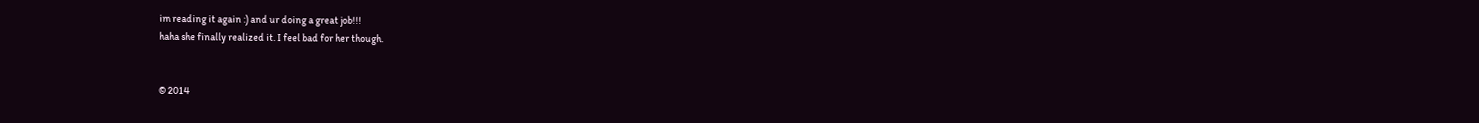im reading it again :) and ur doing a great job!!!
haha she finally realized it. I feel bad for her though.


© 2014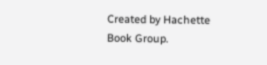Created by Hachette Book Group.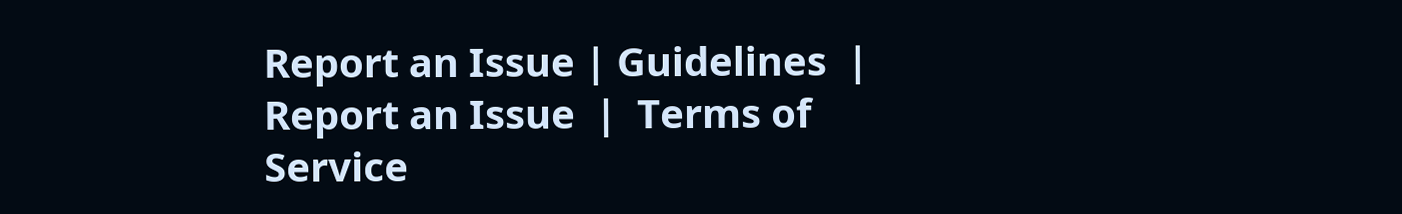Report an Issue | Guidelines  |  Report an Issue  |  Terms of Service